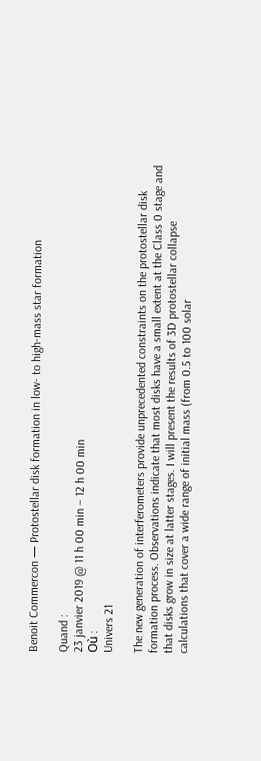Benoit Commercon — Protostellar disk formation in low- to high-mass star formation

Quand :
23 janvier 2019 @ 11 h 00 min – 12 h 00 min
Où :
Univers 21

The new generation of interferometers provide unprecedented constraints on the protostellar disk formation process. Observations indicate that most disks have a small extent at the Class 0 stage and that disks grow in size at latter stages. I will present the results of 3D protostellar collapse calculations that cover a wide range of initial mass (from 0.5 to 100 solar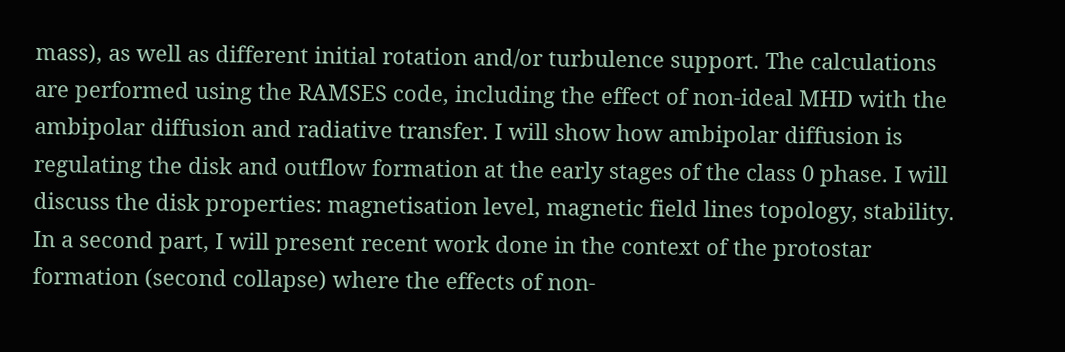mass), as well as different initial rotation and/or turbulence support. The calculations are performed using the RAMSES code, including the effect of non-ideal MHD with the ambipolar diffusion and radiative transfer. I will show how ambipolar diffusion is regulating the disk and outflow formation at the early stages of the class 0 phase. I will discuss the disk properties: magnetisation level, magnetic field lines topology, stability. In a second part, I will present recent work done in the context of the protostar formation (second collapse) where the effects of non-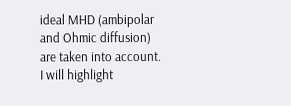ideal MHD (ambipolar and Ohmic diffusion) are taken into account. I will highlight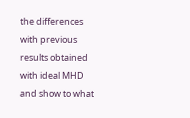the differences with previous results obtained with ideal MHD and show to what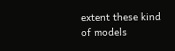extent these kind of models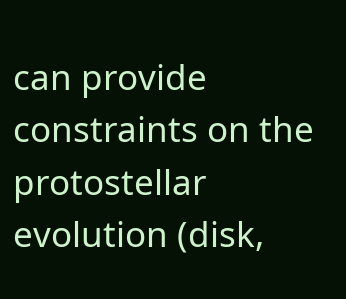can provide constraints on the protostellar evolution (disk,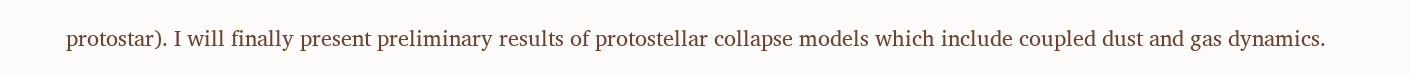protostar). I will finally present preliminary results of protostellar collapse models which include coupled dust and gas dynamics.